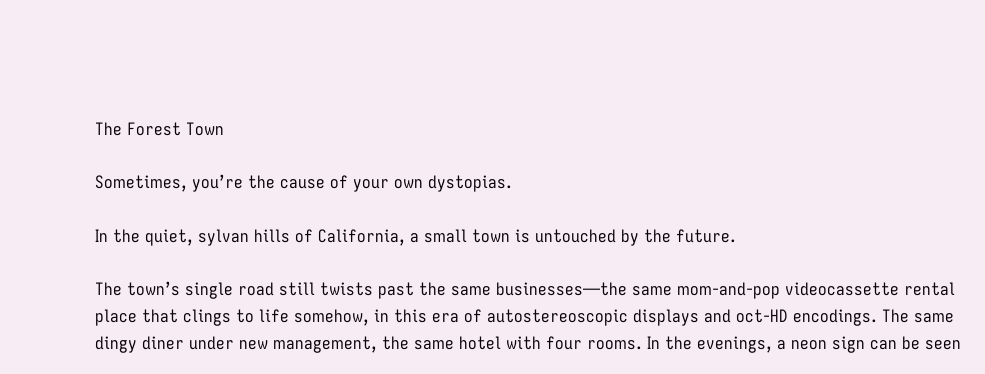The Forest Town

Sometimes, you’re the cause of your own dystopias.

In the quiet, sylvan hills of California, a small town is untouched by the future.

The town’s single road still twists past the same businesses—the same mom-and-pop videocassette rental place that clings to life somehow, in this era of autostereoscopic displays and oct-HD encodings. The same dingy diner under new management, the same hotel with four rooms. In the evenings, a neon sign can be seen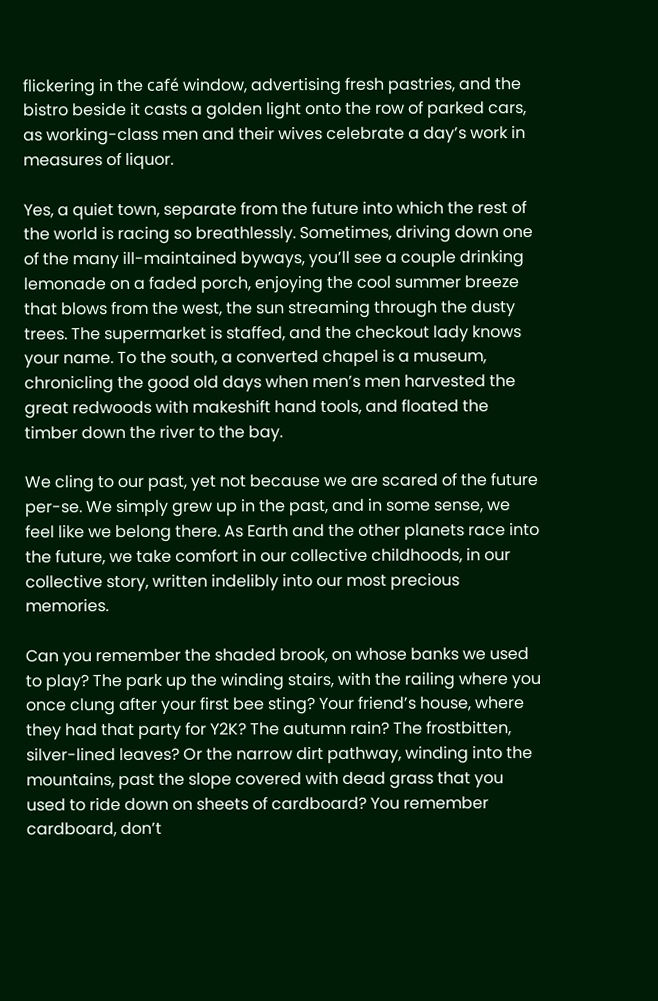flickering in the café window, advertising fresh pastries, and the bistro beside it casts a golden light onto the row of parked cars, as working-class men and their wives celebrate a day’s work in measures of liquor.

Yes, a quiet town, separate from the future into which the rest of the world is racing so breathlessly. Sometimes, driving down one of the many ill-maintained byways, you’ll see a couple drinking lemonade on a faded porch, enjoying the cool summer breeze that blows from the west, the sun streaming through the dusty trees. The supermarket is staffed, and the checkout lady knows your name. To the south, a converted chapel is a museum, chronicling the good old days when men’s men harvested the great redwoods with makeshift hand tools, and floated the timber down the river to the bay.

We cling to our past, yet not because we are scared of the future per-se. We simply grew up in the past, and in some sense, we feel like we belong there. As Earth and the other planets race into the future, we take comfort in our collective childhoods, in our collective story, written indelibly into our most precious memories.

Can you remember the shaded brook, on whose banks we used to play? The park up the winding stairs, with the railing where you once clung after your first bee sting? Your friend’s house, where they had that party for Y2K? The autumn rain? The frostbitten, silver-lined leaves? Or the narrow dirt pathway, winding into the mountains, past the slope covered with dead grass that you used to ride down on sheets of cardboard? You remember cardboard, don’t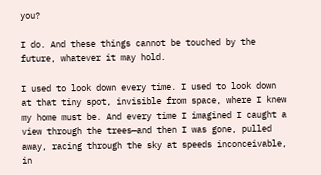you?

I do. And these things cannot be touched by the future, whatever it may hold.

I used to look down every time. I used to look down at that tiny spot, invisible from space, where I knew my home must be. And every time I imagined I caught a view through the trees—and then I was gone, pulled away, racing through the sky at speeds inconceivable, in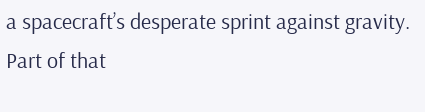a spacecraft’s desperate sprint against gravity. Part of that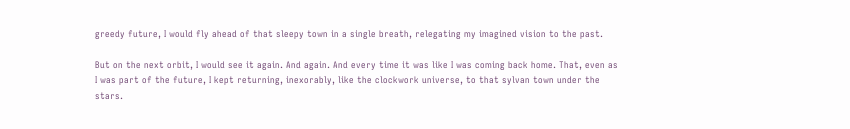greedy future, I would fly ahead of that sleepy town in a single breath, relegating my imagined vision to the past.

But on the next orbit, I would see it again. And again. And every time it was like I was coming back home. That, even as I was part of the future, I kept returning, inexorably, like the clockwork universe, to that sylvan town under the stars.